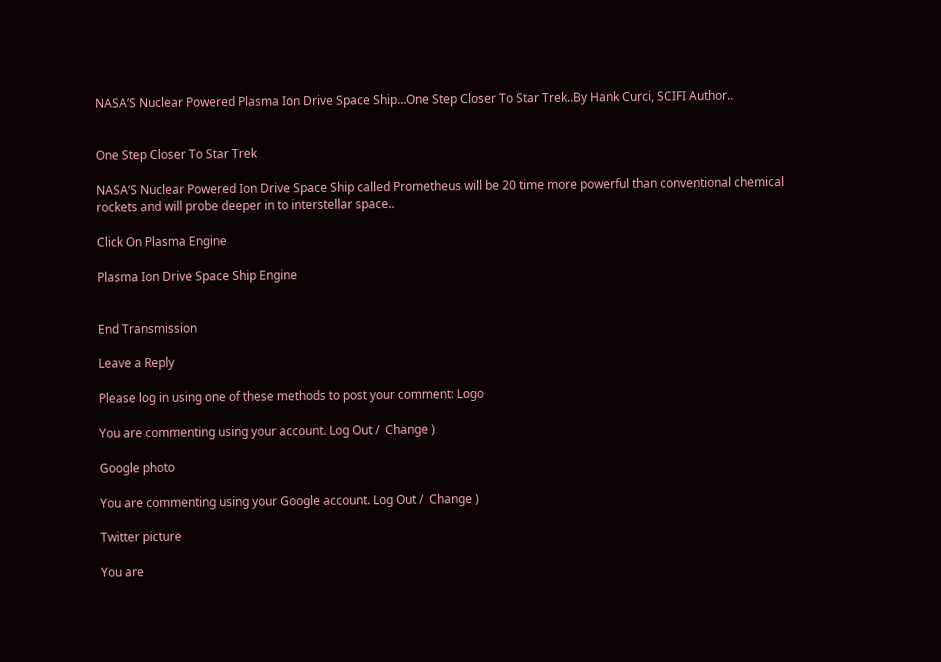NASA’S Nuclear Powered Plasma Ion Drive Space Ship…One Step Closer To Star Trek..By Hank Curci, SCIFI Author..


One Step Closer To Star Trek

NASA’S Nuclear Powered Ion Drive Space Ship called Prometheus will be 20 time more powerful than conventional chemical rockets and will probe deeper in to interstellar space..

Click On Plasma Engine

Plasma Ion Drive Space Ship Engine


End Transmission

Leave a Reply

Please log in using one of these methods to post your comment: Logo

You are commenting using your account. Log Out /  Change )

Google photo

You are commenting using your Google account. Log Out /  Change )

Twitter picture

You are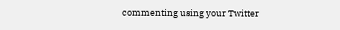commenting using your Twitter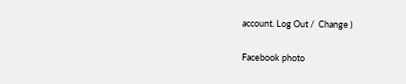account. Log Out /  Change )

Facebook photo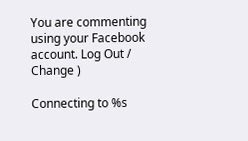You are commenting using your Facebook account. Log Out /  Change )

Connecting to %s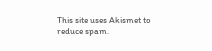This site uses Akismet to reduce spam.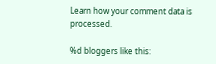Learn how your comment data is processed.

%d bloggers like this: